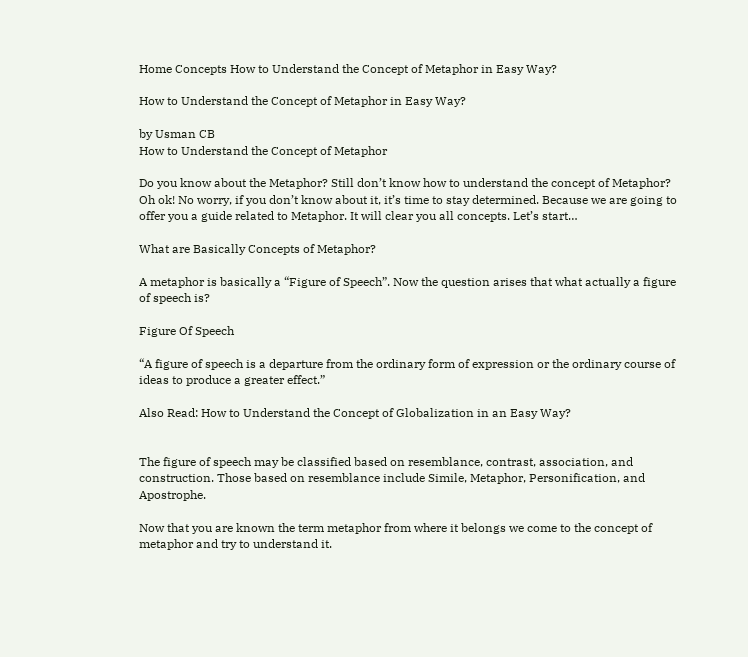Home Concepts How to Understand the Concept of Metaphor in Easy Way?

How to Understand the Concept of Metaphor in Easy Way?

by Usman CB
How to Understand the Concept of Metaphor

Do you know about the Metaphor? Still don’t know how to understand the concept of Metaphor? Oh ok! No worry, if you don’t know about it, it’s time to stay determined. Because we are going to offer you a guide related to Metaphor. It will clear you all concepts. Let’s start…

What are Basically Concepts of Metaphor?

A metaphor is basically a “Figure of Speech”. Now the question arises that what actually a figure of speech is?

Figure Of Speech

“A figure of speech is a departure from the ordinary form of expression or the ordinary course of ideas to produce a greater effect.”

Also Read: How to Understand the Concept of Globalization in an Easy Way?


The figure of speech may be classified based on resemblance, contrast, association, and construction. Those based on resemblance include Simile, Metaphor, Personification, and Apostrophe.

Now that you are known the term metaphor from where it belongs we come to the concept of metaphor and try to understand it.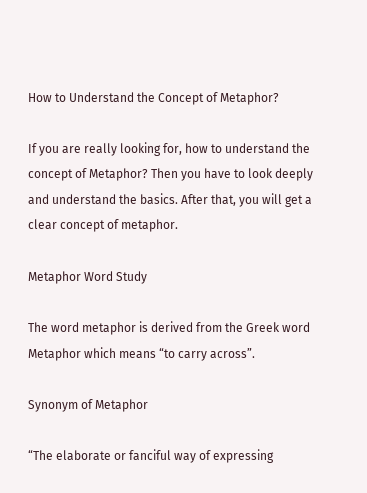How to Understand the Concept of Metaphor?

If you are really looking for, how to understand the concept of Metaphor? Then you have to look deeply and understand the basics. After that, you will get a clear concept of metaphor.

Metaphor Word Study

The word metaphor is derived from the Greek word Metaphor which means “to carry across”.

Synonym of Metaphor

“The elaborate or fanciful way of expressing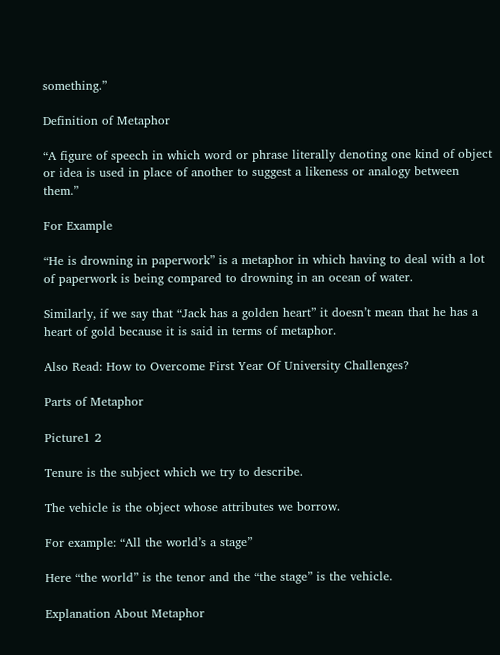something.”

Definition of Metaphor

“A figure of speech in which word or phrase literally denoting one kind of object or idea is used in place of another to suggest a likeness or analogy between them.”

For Example

“He is drowning in paperwork” is a metaphor in which having to deal with a lot of paperwork is being compared to drowning in an ocean of water.

Similarly, if we say that “Jack has a golden heart” it doesn’t mean that he has a heart of gold because it is said in terms of metaphor.

Also Read: How to Overcome First Year Of University Challenges?

Parts of Metaphor

Picture1 2

Tenure is the subject which we try to describe.

The vehicle is the object whose attributes we borrow.

For example: “All the world’s a stage”

Here “the world” is the tenor and the “the stage” is the vehicle.

Explanation About Metaphor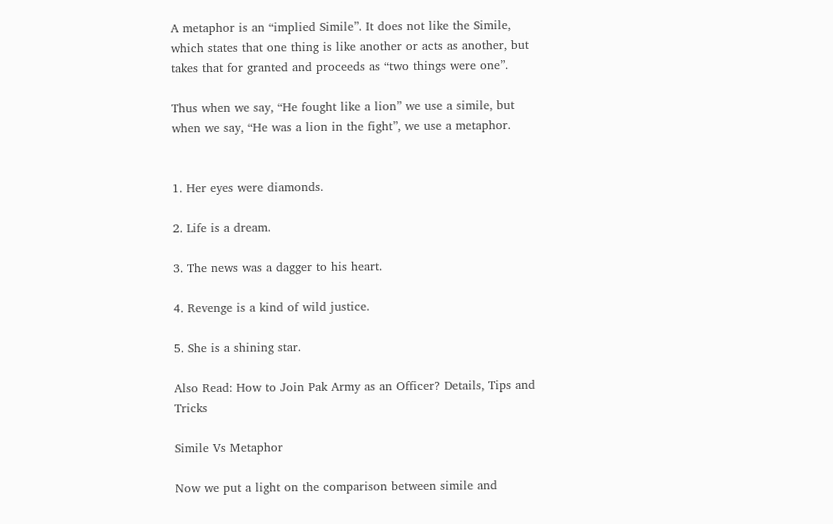A metaphor is an “implied Simile”. It does not like the Simile, which states that one thing is like another or acts as another, but takes that for granted and proceeds as “two things were one”.

Thus when we say, “He fought like a lion” we use a simile, but when we say, “He was a lion in the fight”, we use a metaphor.


1. Her eyes were diamonds.

2. Life is a dream.

3. The news was a dagger to his heart.

4. Revenge is a kind of wild justice.

5. She is a shining star.

Also Read: How to Join Pak Army as an Officer? Details, Tips and Tricks

Simile Vs Metaphor

Now we put a light on the comparison between simile and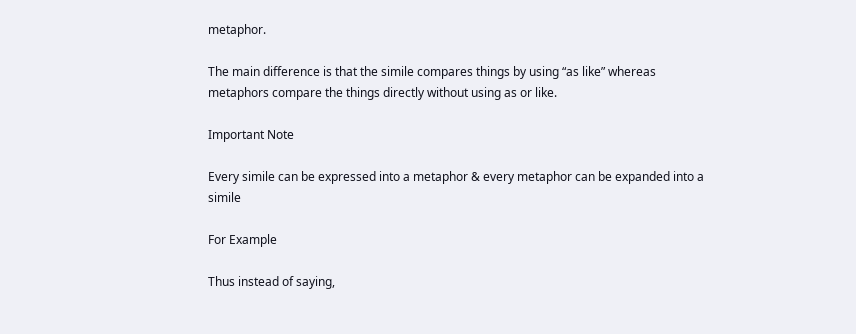metaphor.

The main difference is that the simile compares things by using “as like” whereas metaphors compare the things directly without using as or like.

Important Note

Every simile can be expressed into a metaphor & every metaphor can be expanded into a simile

For Example

Thus instead of saying,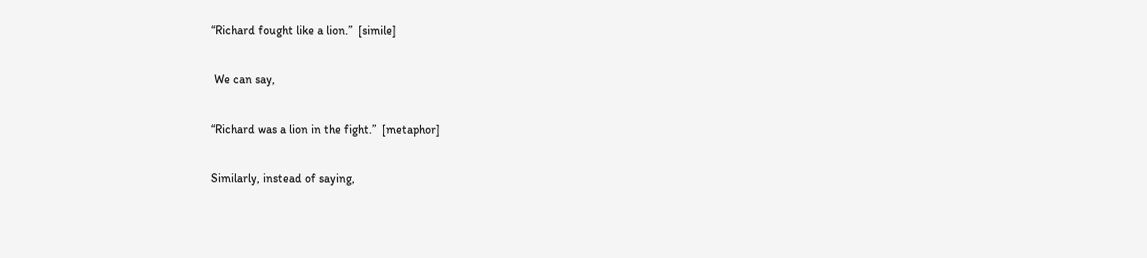“Richard fought like a lion.”  [simile]

 We can say,

“Richard was a lion in the fight.”  [metaphor]

Similarly, instead of saying,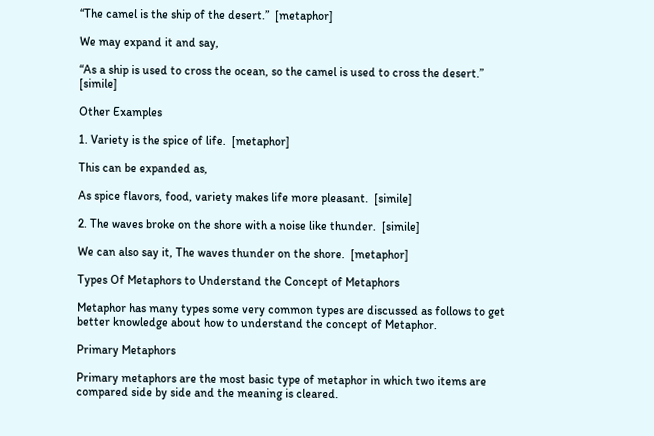“The camel is the ship of the desert.”  [metaphor]

We may expand it and say,

“As a ship is used to cross the ocean, so the camel is used to cross the desert.”  [simile]

Other Examples

1. Variety is the spice of life.  [metaphor]

This can be expanded as,

As spice flavors, food, variety makes life more pleasant.  [simile]

2. The waves broke on the shore with a noise like thunder.  [simile]

We can also say it, The waves thunder on the shore.  [metaphor]

Types Of Metaphors to Understand the Concept of Metaphors

Metaphor has many types some very common types are discussed as follows to get better knowledge about how to understand the concept of Metaphor.

Primary Metaphors

Primary metaphors are the most basic type of metaphor in which two items are compared side by side and the meaning is cleared.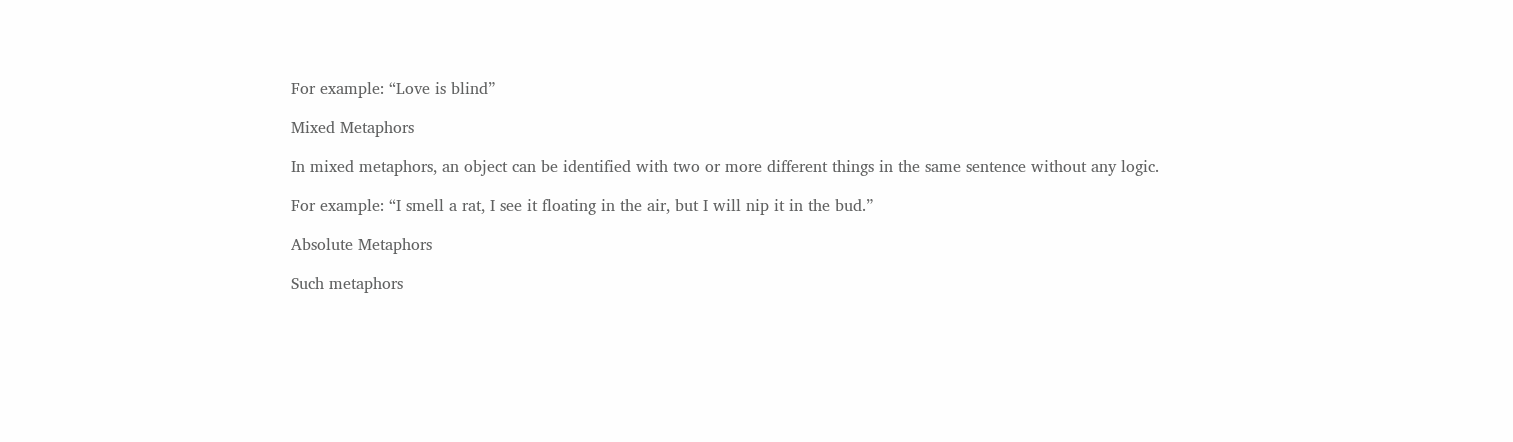For example: “Love is blind”

Mixed Metaphors

In mixed metaphors, an object can be identified with two or more different things in the same sentence without any logic.

For example: “I smell a rat, I see it floating in the air, but I will nip it in the bud.”

Absolute Metaphors

Such metaphors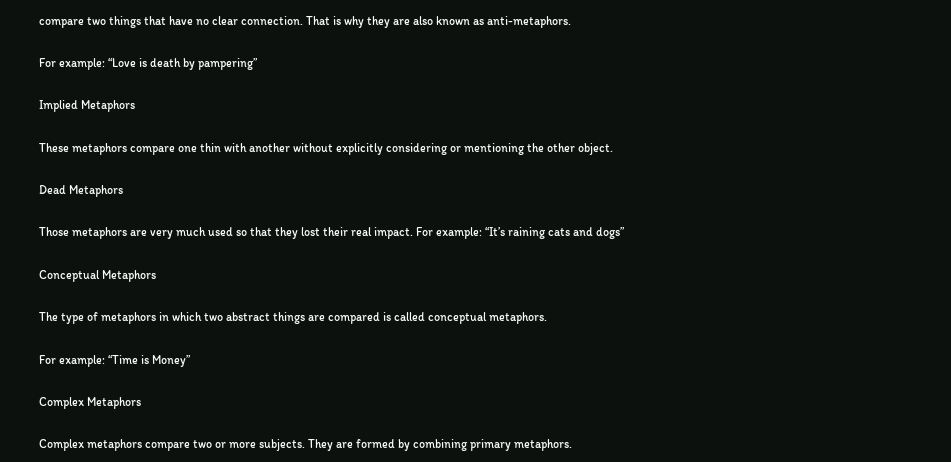compare two things that have no clear connection. That is why they are also known as anti-metaphors.

For example: “Love is death by pampering”

Implied Metaphors

These metaphors compare one thin with another without explicitly considering or mentioning the other object.

Dead Metaphors

Those metaphors are very much used so that they lost their real impact. For example: “It’s raining cats and dogs”

Conceptual Metaphors

The type of metaphors in which two abstract things are compared is called conceptual metaphors.

For example: “Time is Money”

Complex Metaphors

Complex metaphors compare two or more subjects. They are formed by combining primary metaphors.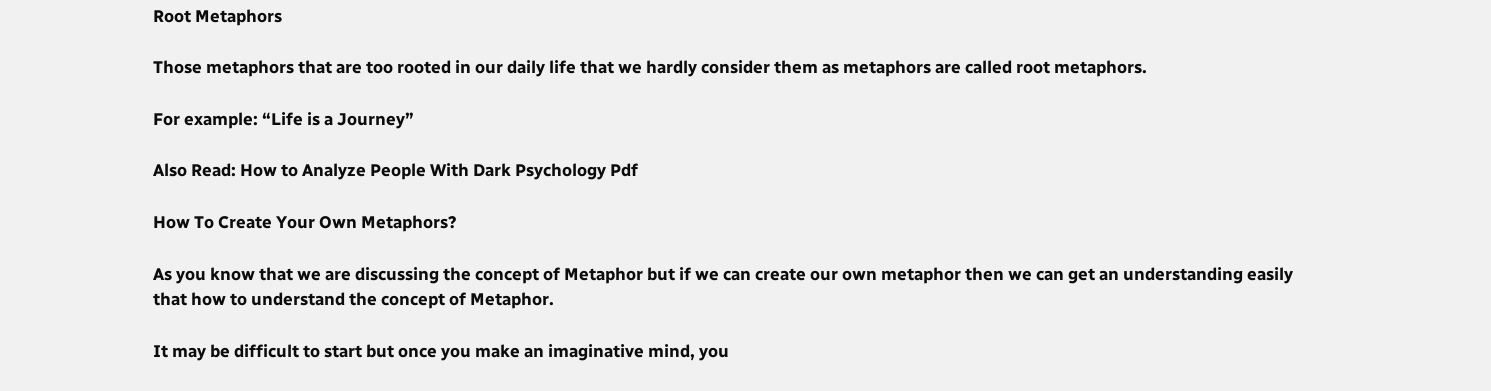Root Metaphors

Those metaphors that are too rooted in our daily life that we hardly consider them as metaphors are called root metaphors.

For example: “Life is a Journey”

Also Read: How to Analyze People With Dark Psychology Pdf

How To Create Your Own Metaphors?

As you know that we are discussing the concept of Metaphor but if we can create our own metaphor then we can get an understanding easily that how to understand the concept of Metaphor.

It may be difficult to start but once you make an imaginative mind, you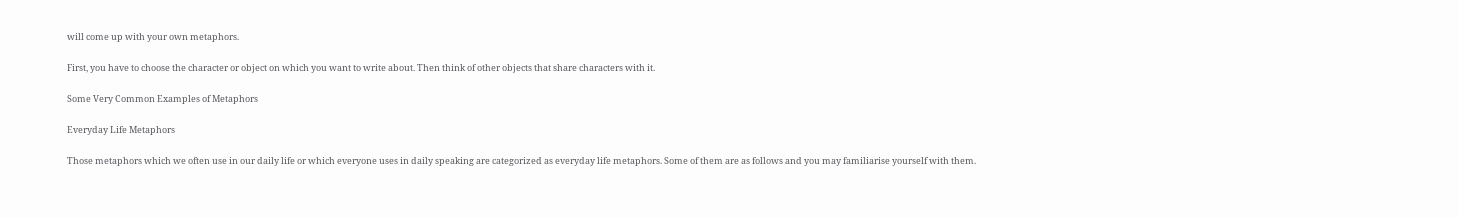will come up with your own metaphors.

First, you have to choose the character or object on which you want to write about. Then think of other objects that share characters with it.

Some Very Common Examples of Metaphors

Everyday Life Metaphors

Those metaphors which we often use in our daily life or which everyone uses in daily speaking are categorized as everyday life metaphors. Some of them are as follows and you may familiarise yourself with them.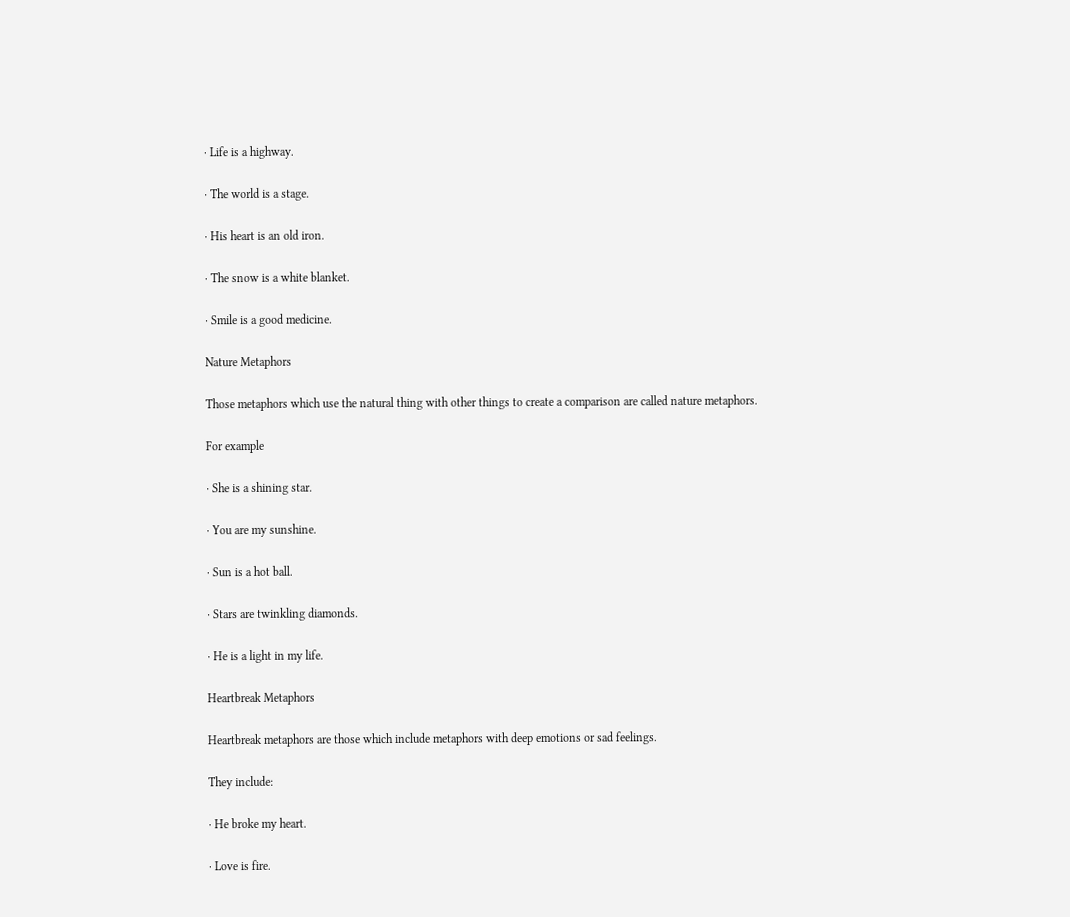· Life is a highway.

· The world is a stage.

· His heart is an old iron.

· The snow is a white blanket.

· Smile is a good medicine.

Nature Metaphors

Those metaphors which use the natural thing with other things to create a comparison are called nature metaphors.

For example

· She is a shining star.

· You are my sunshine.

· Sun is a hot ball.

· Stars are twinkling diamonds.

· He is a light in my life.

Heartbreak Metaphors

Heartbreak metaphors are those which include metaphors with deep emotions or sad feelings.

They include:

· He broke my heart.

· Love is fire.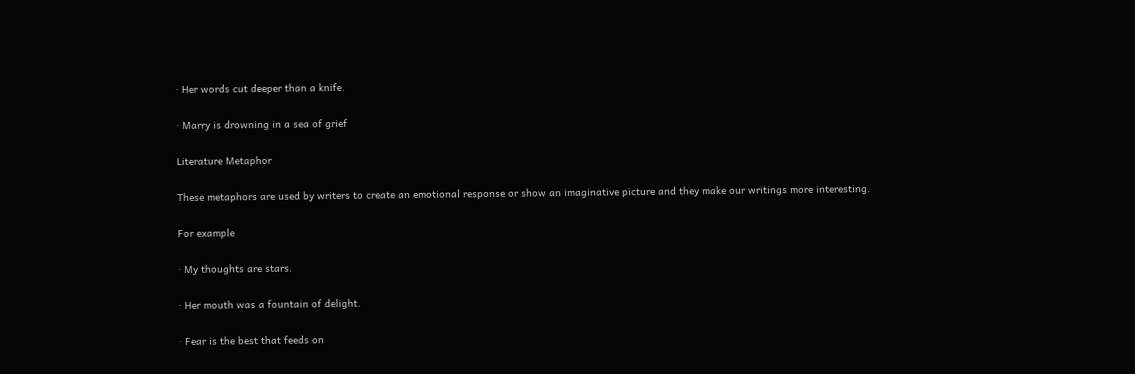· Her words cut deeper than a knife.

· Marry is drowning in a sea of grief

Literature Metaphor

These metaphors are used by writers to create an emotional response or show an imaginative picture and they make our writings more interesting.

For example

· My thoughts are stars.

· Her mouth was a fountain of delight.

· Fear is the best that feeds on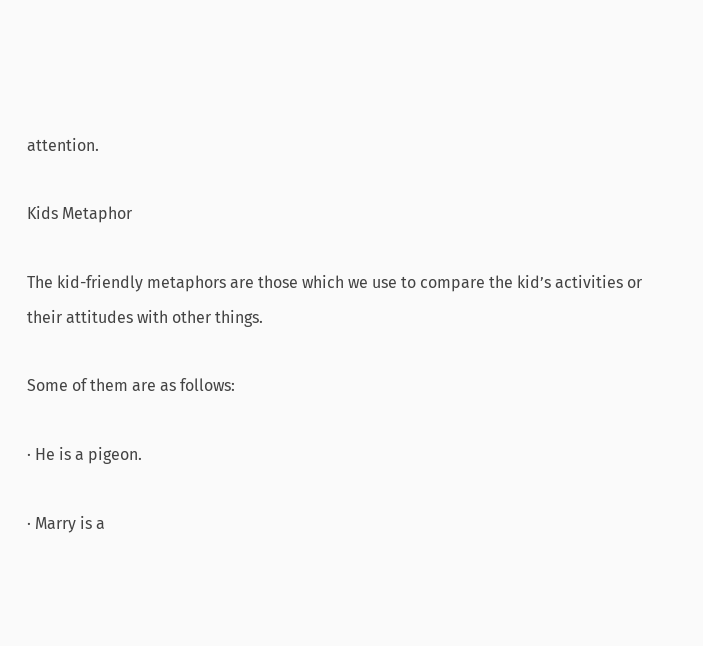attention.

Kids Metaphor

The kid-friendly metaphors are those which we use to compare the kid’s activities or their attitudes with other things.

Some of them are as follows:

· He is a pigeon.

· Marry is a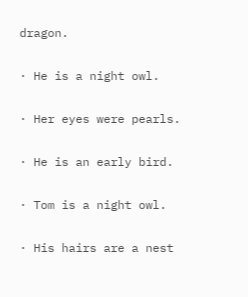dragon.

· He is a night owl.

· Her eyes were pearls.

· He is an early bird.

· Tom is a night owl.

· His hairs are a nest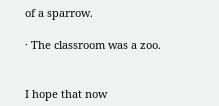of a sparrow.

· The classroom was a zoo.


I hope that now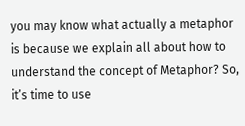you may know what actually a metaphor is because we explain all about how to understand the concept of Metaphor? So, it’s time to use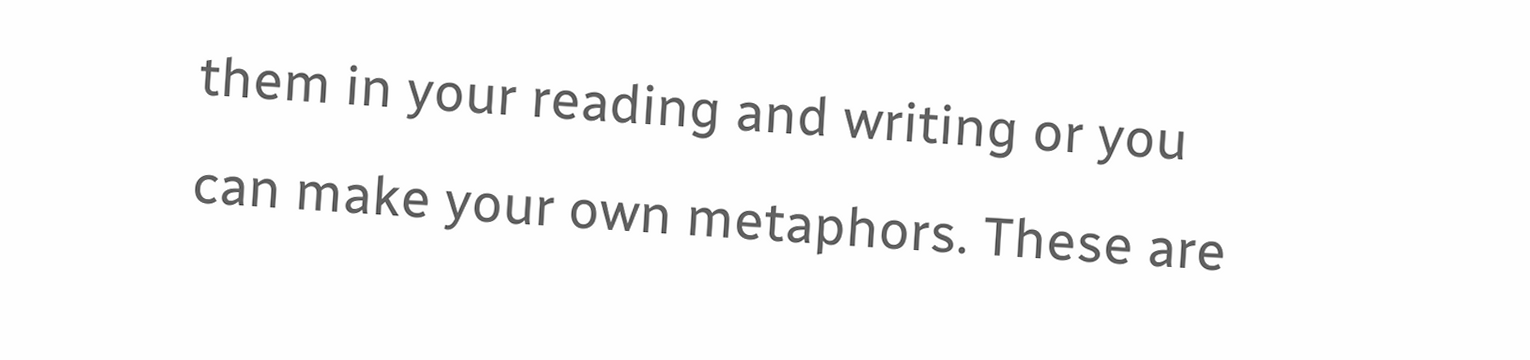them in your reading and writing or you can make your own metaphors. These are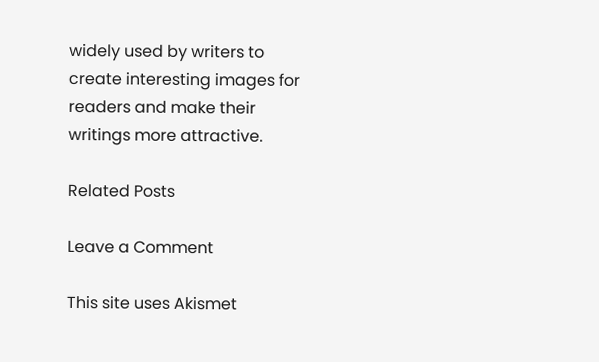widely used by writers to create interesting images for readers and make their writings more attractive.

Related Posts

Leave a Comment

This site uses Akismet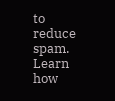to reduce spam. Learn how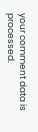your comment data is processed.